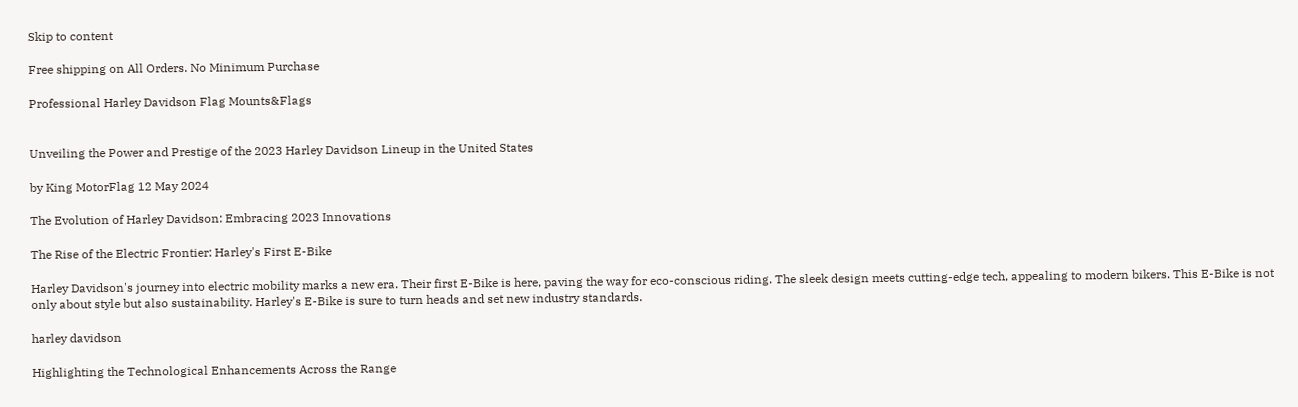Skip to content

Free shipping on All Orders. No Minimum Purchase

Professional Harley Davidson Flag Mounts&Flags


Unveiling the Power and Prestige of the 2023 Harley Davidson Lineup in the United States

by King MotorFlag 12 May 2024

The Evolution of Harley Davidson: Embracing 2023 Innovations

The Rise of the Electric Frontier: Harley's First E-Bike

Harley Davidson's journey into electric mobility marks a new era. Their first E-Bike is here, paving the way for eco-conscious riding. The sleek design meets cutting-edge tech, appealing to modern bikers. This E-Bike is not only about style but also sustainability. Harley's E-Bike is sure to turn heads and set new industry standards.

harley davidson

Highlighting the Technological Enhancements Across the Range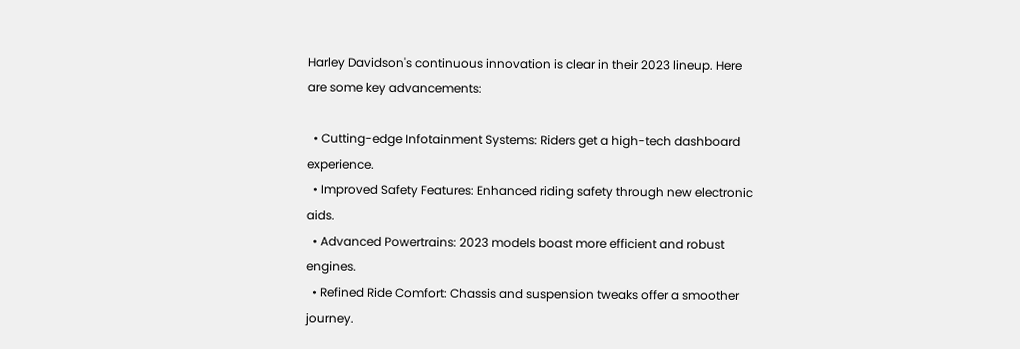Harley Davidson's continuous innovation is clear in their 2023 lineup. Here are some key advancements:

  • Cutting-edge Infotainment Systems: Riders get a high-tech dashboard experience.
  • Improved Safety Features: Enhanced riding safety through new electronic aids.
  • Advanced Powertrains: 2023 models boast more efficient and robust engines.
  • Refined Ride Comfort: Chassis and suspension tweaks offer a smoother journey.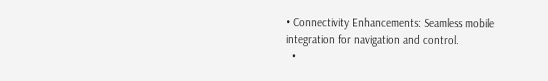• Connectivity Enhancements: Seamless mobile integration for navigation and control.
  •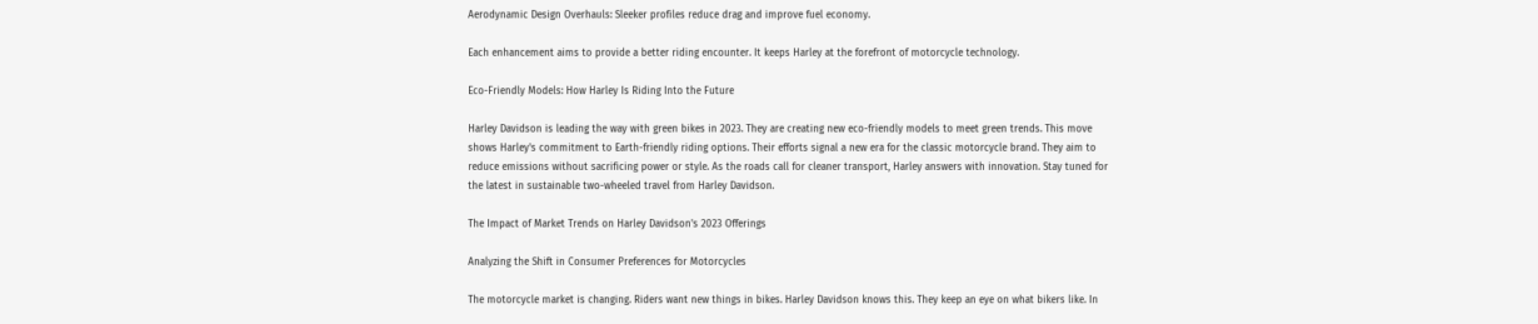Aerodynamic Design Overhauls: Sleeker profiles reduce drag and improve fuel economy.

Each enhancement aims to provide a better riding encounter. It keeps Harley at the forefront of motorcycle technology.

Eco-Friendly Models: How Harley Is Riding Into the Future

Harley Davidson is leading the way with green bikes in 2023. They are creating new eco-friendly models to meet green trends. This move shows Harley's commitment to Earth-friendly riding options. Their efforts signal a new era for the classic motorcycle brand. They aim to reduce emissions without sacrificing power or style. As the roads call for cleaner transport, Harley answers with innovation. Stay tuned for the latest in sustainable two-wheeled travel from Harley Davidson.

The Impact of Market Trends on Harley Davidson's 2023 Offerings

Analyzing the Shift in Consumer Preferences for Motorcycles

The motorcycle market is changing. Riders want new things in bikes. Harley Davidson knows this. They keep an eye on what bikers like. In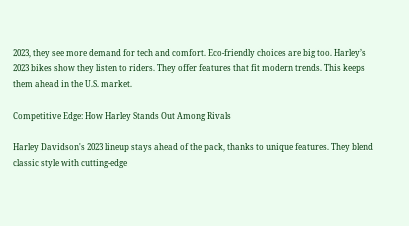2023, they see more demand for tech and comfort. Eco-friendly choices are big too. Harley’s 2023 bikes show they listen to riders. They offer features that fit modern trends. This keeps them ahead in the U.S. market.

Competitive Edge: How Harley Stands Out Among Rivals

Harley Davidson's 2023 lineup stays ahead of the pack, thanks to unique features. They blend classic style with cutting-edge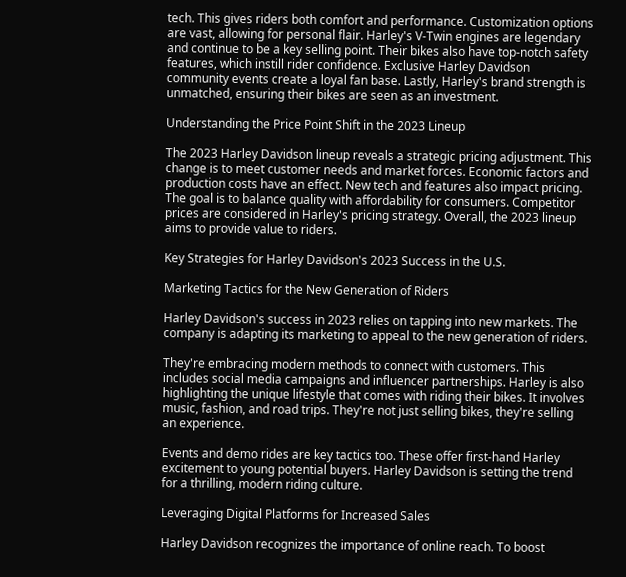tech. This gives riders both comfort and performance. Customization options are vast, allowing for personal flair. Harley's V-Twin engines are legendary and continue to be a key selling point. Their bikes also have top-notch safety features, which instill rider confidence. Exclusive Harley Davidson community events create a loyal fan base. Lastly, Harley's brand strength is unmatched, ensuring their bikes are seen as an investment.

Understanding the Price Point Shift in the 2023 Lineup

The 2023 Harley Davidson lineup reveals a strategic pricing adjustment. This change is to meet customer needs and market forces. Economic factors and production costs have an effect. New tech and features also impact pricing. The goal is to balance quality with affordability for consumers. Competitor prices are considered in Harley's pricing strategy. Overall, the 2023 lineup aims to provide value to riders.

Key Strategies for Harley Davidson's 2023 Success in the U.S.

Marketing Tactics for the New Generation of Riders

Harley Davidson's success in 2023 relies on tapping into new markets. The company is adapting its marketing to appeal to the new generation of riders.

They're embracing modern methods to connect with customers. This includes social media campaigns and influencer partnerships. Harley is also highlighting the unique lifestyle that comes with riding their bikes. It involves music, fashion, and road trips. They're not just selling bikes, they're selling an experience.

Events and demo rides are key tactics too. These offer first-hand Harley excitement to young potential buyers. Harley Davidson is setting the trend for a thrilling, modern riding culture.

Leveraging Digital Platforms for Increased Sales

Harley Davidson recognizes the importance of online reach. To boost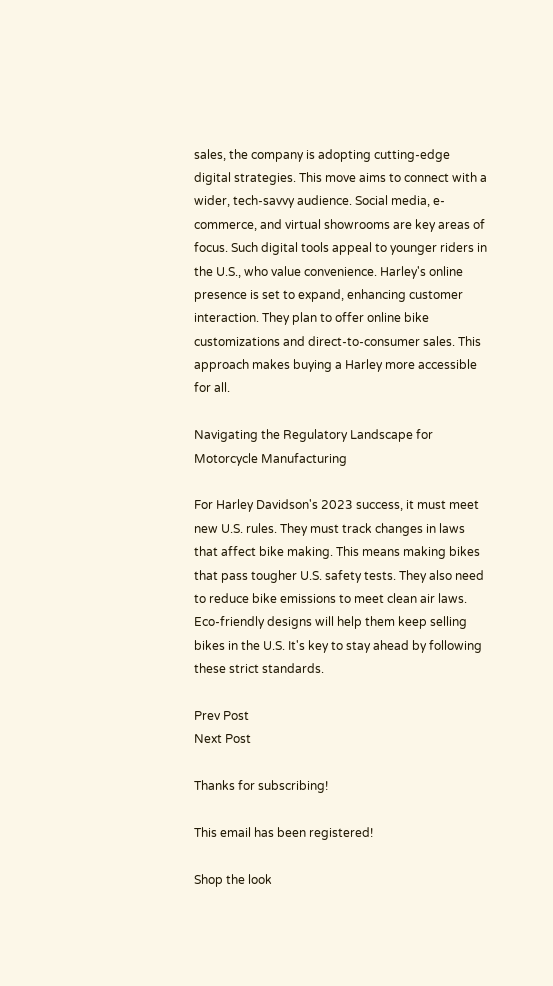sales, the company is adopting cutting-edge digital strategies. This move aims to connect with a wider, tech-savvy audience. Social media, e-commerce, and virtual showrooms are key areas of focus. Such digital tools appeal to younger riders in the U.S., who value convenience. Harley's online presence is set to expand, enhancing customer interaction. They plan to offer online bike customizations and direct-to-consumer sales. This approach makes buying a Harley more accessible for all.

Navigating the Regulatory Landscape for Motorcycle Manufacturing

For Harley Davidson's 2023 success, it must meet new U.S. rules. They must track changes in laws that affect bike making. This means making bikes that pass tougher U.S. safety tests. They also need to reduce bike emissions to meet clean air laws. Eco-friendly designs will help them keep selling bikes in the U.S. It's key to stay ahead by following these strict standards.

Prev Post
Next Post

Thanks for subscribing!

This email has been registered!

Shop the look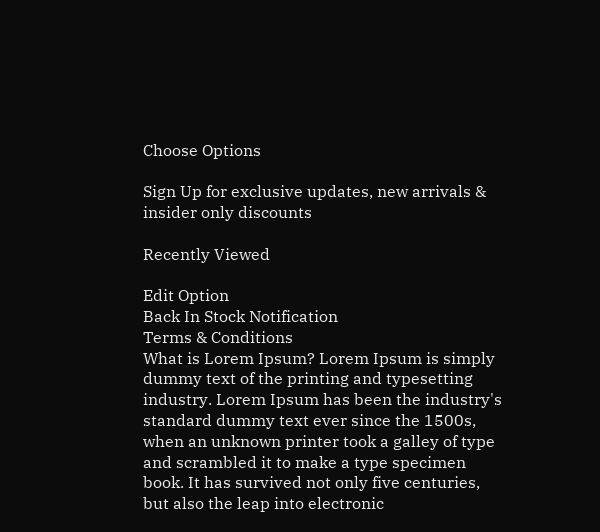Choose Options

Sign Up for exclusive updates, new arrivals & insider only discounts

Recently Viewed

Edit Option
Back In Stock Notification
Terms & Conditions
What is Lorem Ipsum? Lorem Ipsum is simply dummy text of the printing and typesetting industry. Lorem Ipsum has been the industry's standard dummy text ever since the 1500s, when an unknown printer took a galley of type and scrambled it to make a type specimen book. It has survived not only five centuries, but also the leap into electronic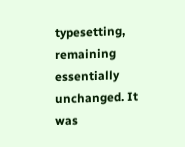typesetting, remaining essentially unchanged. It was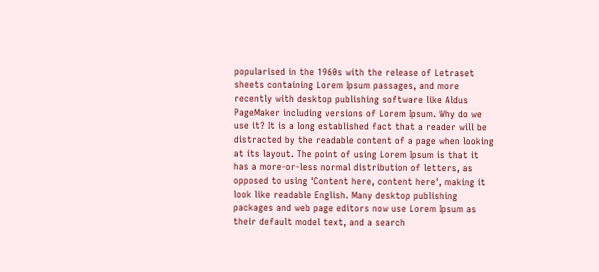popularised in the 1960s with the release of Letraset sheets containing Lorem Ipsum passages, and more recently with desktop publishing software like Aldus PageMaker including versions of Lorem Ipsum. Why do we use it? It is a long established fact that a reader will be distracted by the readable content of a page when looking at its layout. The point of using Lorem Ipsum is that it has a more-or-less normal distribution of letters, as opposed to using 'Content here, content here', making it look like readable English. Many desktop publishing packages and web page editors now use Lorem Ipsum as their default model text, and a search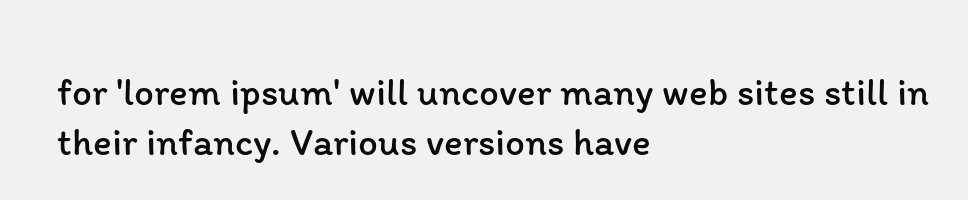for 'lorem ipsum' will uncover many web sites still in their infancy. Various versions have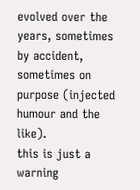evolved over the years, sometimes by accident, sometimes on purpose (injected humour and the like).
this is just a warning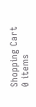Shopping Cart
0 items